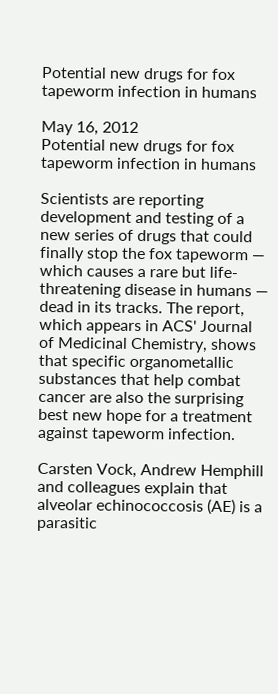Potential new drugs for fox tapeworm infection in humans

May 16, 2012
Potential new drugs for fox tapeworm infection in humans

Scientists are reporting development and testing of a new series of drugs that could finally stop the fox tapeworm — which causes a rare but life-threatening disease in humans — dead in its tracks. The report, which appears in ACS' Journal of Medicinal Chemistry, shows that specific organometallic substances that help combat cancer are also the surprising best new hope for a treatment against tapeworm infection.

Carsten Vock, Andrew Hemphill and colleagues explain that alveolar echinococcosis (AE) is a parasitic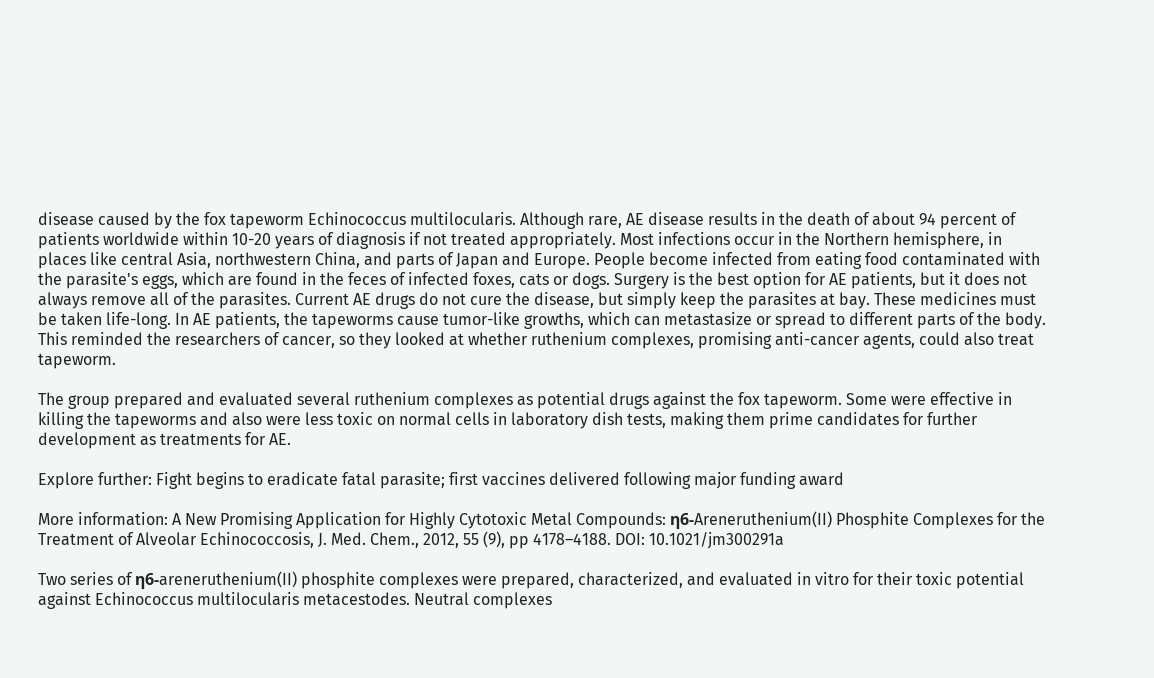disease caused by the fox tapeworm Echinococcus multilocularis. Although rare, AE disease results in the death of about 94 percent of patients worldwide within 10-20 years of diagnosis if not treated appropriately. Most infections occur in the Northern hemisphere, in places like central Asia, northwestern China, and parts of Japan and Europe. People become infected from eating food contaminated with the parasite's eggs, which are found in the feces of infected foxes, cats or dogs. Surgery is the best option for AE patients, but it does not always remove all of the parasites. Current AE drugs do not cure the disease, but simply keep the parasites at bay. These medicines must be taken life-long. In AE patients, the tapeworms cause tumor-like growths, which can metastasize or spread to different parts of the body. This reminded the researchers of cancer, so they looked at whether ruthenium complexes, promising anti-cancer agents, could also treat tapeworm.

The group prepared and evaluated several ruthenium complexes as potential drugs against the fox tapeworm. Some were effective in killing the tapeworms and also were less toxic on normal cells in laboratory dish tests, making them prime candidates for further development as treatments for AE.

Explore further: Fight begins to eradicate fatal parasite; first vaccines delivered following major funding award

More information: A New Promising Application for Highly Cytotoxic Metal Compounds: η6-Areneruthenium(II) Phosphite Complexes for the Treatment of Alveolar Echinococcosis, J. Med. Chem., 2012, 55 (9), pp 4178–4188. DOI: 10.1021/jm300291a

Two series of η6-areneruthenium(II) phosphite complexes were prepared, characterized, and evaluated in vitro for their toxic potential against Echinococcus multilocularis metacestodes. Neutral complexes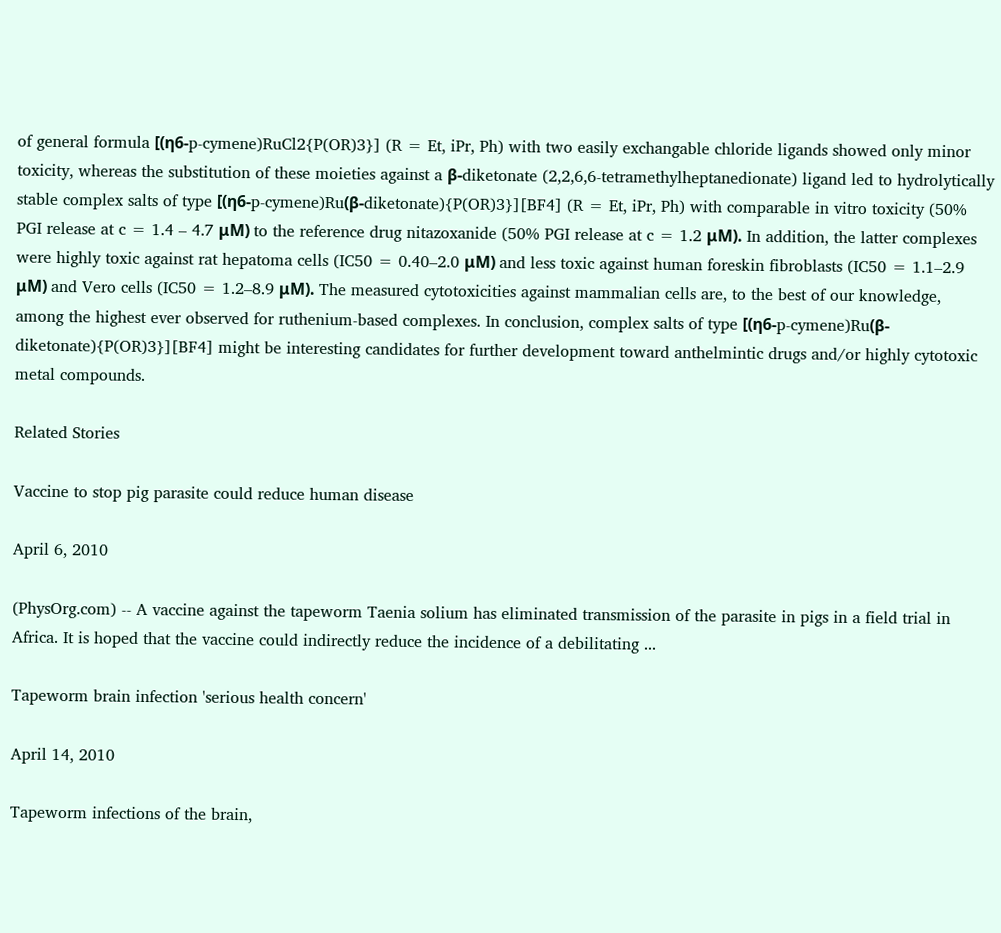of general formula [(η6-p-cymene)RuCl2{P(OR)3}] (R = Et, iPr, Ph) with two easily exchangable chloride ligands showed only minor toxicity, whereas the substitution of these moieties against a β-diketonate (2,2,6,6-tetramethylheptanedionate) ligand led to hydrolytically stable complex salts of type [(η6-p-cymene)Ru(β-diketonate){P(OR)3}][BF4] (R = Et, iPr, Ph) with comparable in vitro toxicity (50% PGI release at c = 1.4 – 4.7 μM) to the reference drug nitazoxanide (50% PGI release at c = 1.2 μM). In addition, the latter complexes were highly toxic against rat hepatoma cells (IC50 = 0.40–2.0 μM) and less toxic against human foreskin fibroblasts (IC50 = 1.1–2.9 μM) and Vero cells (IC50 = 1.2–8.9 μM). The measured cytotoxicities against mammalian cells are, to the best of our knowledge, among the highest ever observed for ruthenium-based complexes. In conclusion, complex salts of type [(η6-p-cymene)Ru(β-diketonate){P(OR)3}][BF4] might be interesting candidates for further development toward anthelmintic drugs and/or highly cytotoxic metal compounds.

Related Stories

Vaccine to stop pig parasite could reduce human disease

April 6, 2010

(PhysOrg.com) -- A vaccine against the tapeworm Taenia solium has eliminated transmission of the parasite in pigs in a field trial in Africa. It is hoped that the vaccine could indirectly reduce the incidence of a debilitating ...

Tapeworm brain infection 'serious health concern'

April 14, 2010

Tapeworm infections of the brain,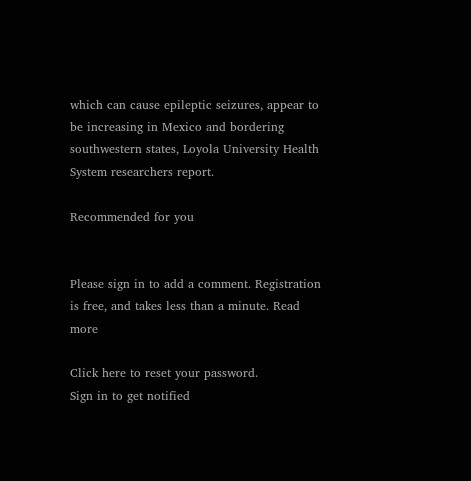which can cause epileptic seizures, appear to be increasing in Mexico and bordering southwestern states, Loyola University Health System researchers report.

Recommended for you


Please sign in to add a comment. Registration is free, and takes less than a minute. Read more

Click here to reset your password.
Sign in to get notified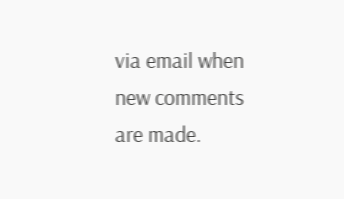via email when new comments are made.